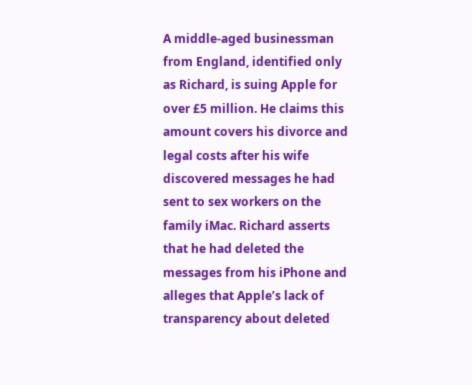A middle-aged businessman from England, identified only as Richard, is suing Apple for over £5 million. He claims this amount covers his divorce and legal costs after his wife discovered messages he had sent to sex workers on the family iMac. Richard asserts that he had deleted the messages from his iPhone and alleges that Apple’s lack of transparency about deleted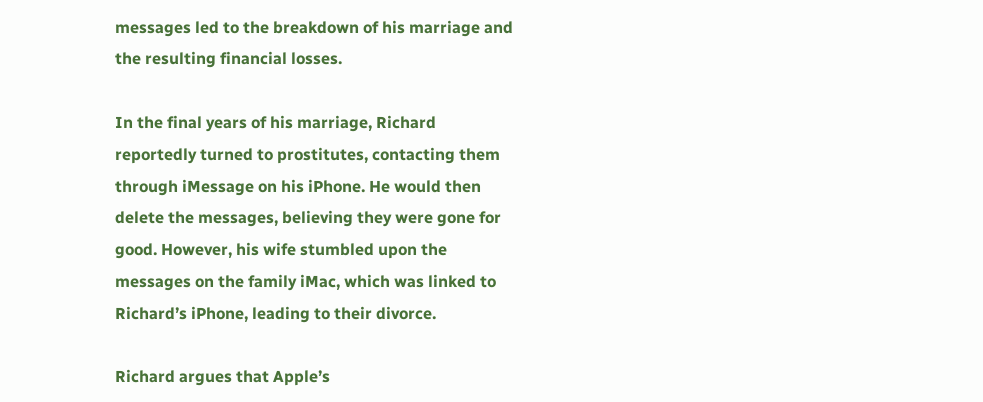messages led to the breakdown of his marriage and the resulting financial losses.

In the final years of his marriage, Richard reportedly turned to prostitutes, contacting them through iMessage on his iPhone. He would then delete the messages, believing they were gone for good. However, his wife stumbled upon the messages on the family iMac, which was linked to Richard’s iPhone, leading to their divorce.

Richard argues that Apple’s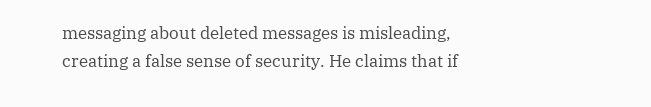messaging about deleted messages is misleading, creating a false sense of security. He claims that if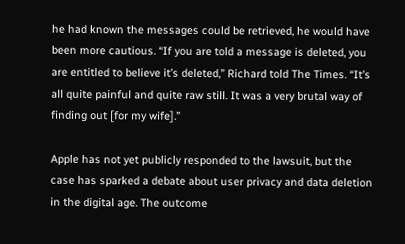he had known the messages could be retrieved, he would have been more cautious. “If you are told a message is deleted, you are entitled to believe it’s deleted,” Richard told The Times. “It’s all quite painful and quite raw still. It was a very brutal way of finding out [for my wife].”

Apple has not yet publicly responded to the lawsuit, but the case has sparked a debate about user privacy and data deletion in the digital age. The outcome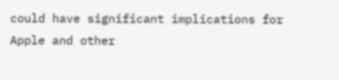could have significant implications for Apple and other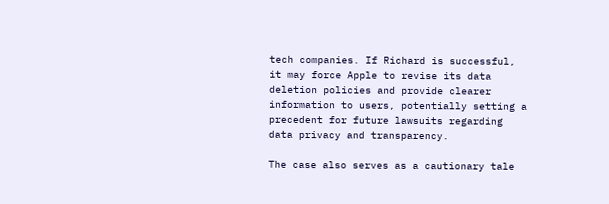tech companies. If Richard is successful, it may force Apple to revise its data deletion policies and provide clearer information to users, potentially setting a precedent for future lawsuits regarding data privacy and transparency.

The case also serves as a cautionary tale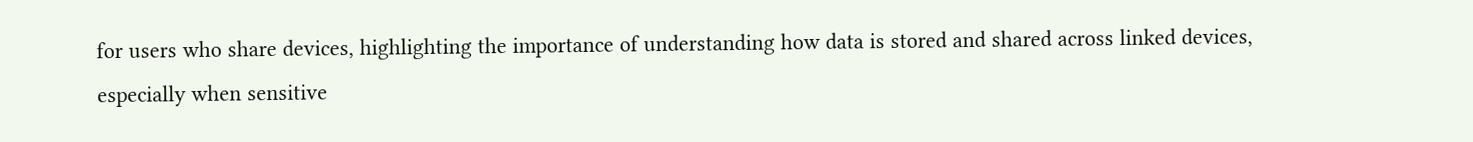for users who share devices, highlighting the importance of understanding how data is stored and shared across linked devices, especially when sensitive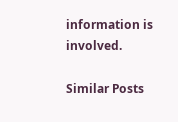information is involved.

Similar Posts